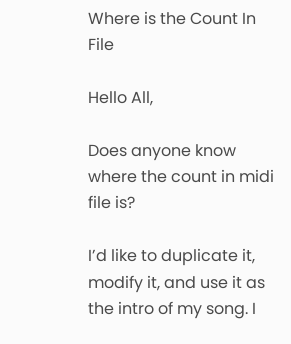Where is the Count In File

Hello All,

Does anyone know where the count in midi file is?

I’d like to duplicate it, modify it, and use it as the intro of my song. I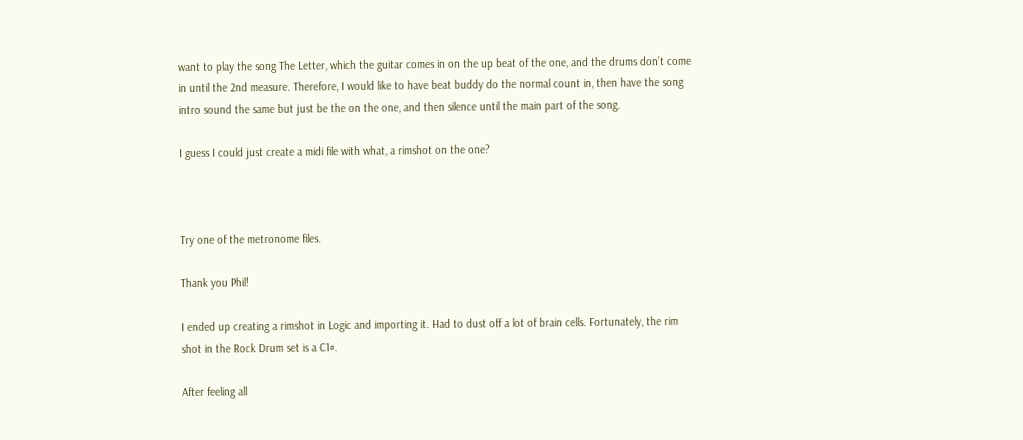want to play the song The Letter, which the guitar comes in on the up beat of the one, and the drums don’t come in until the 2nd measure. Therefore, I would like to have beat buddy do the normal count in, then have the song intro sound the same but just be the on the one, and then silence until the main part of the song.

I guess I could just create a midi file with what, a rimshot on the one?



Try one of the metronome files.

Thank you Phil!

I ended up creating a rimshot in Logic and importing it. Had to dust off a lot of brain cells. Fortunately, the rim shot in the Rock Drum set is a C1#.

After feeling all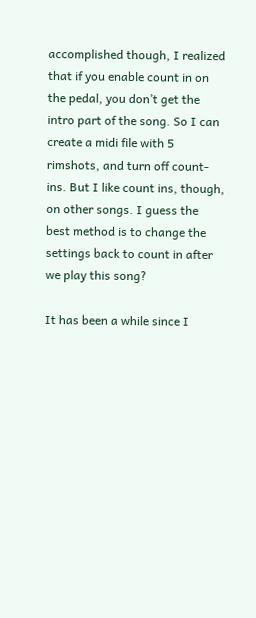accomplished though, I realized that if you enable count in on the pedal, you don’t get the intro part of the song. So I can create a midi file with 5 rimshots, and turn off count-ins. But I like count ins, though, on other songs. I guess the best method is to change the settings back to count in after we play this song?

It has been a while since I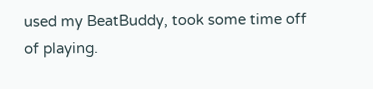used my BeatBuddy, took some time off of playing.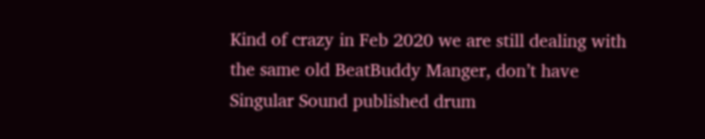Kind of crazy in Feb 2020 we are still dealing with the same old BeatBuddy Manger, don’t have Singular Sound published drum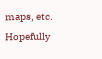maps, etc. Hopefully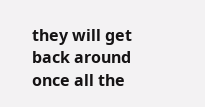they will get back around once all the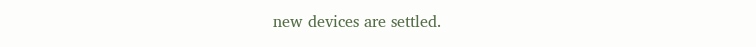new devices are settled.